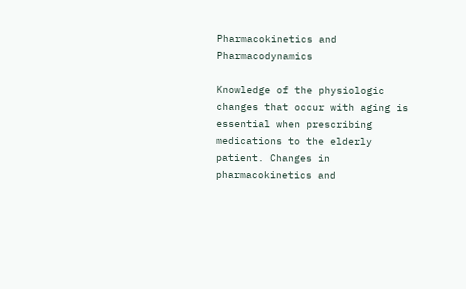Pharmacokinetics and Pharmacodynamics

Knowledge of the physiologic changes that occur with aging is essential when prescribing medications to the elderly patient. Changes in pharmacokinetics and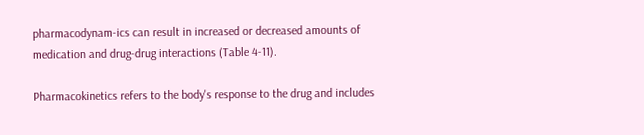pharmacodynam-ics can result in increased or decreased amounts of medication and drug-drug interactions (Table 4-11).

Pharmacokinetics refers to the body's response to the drug and includes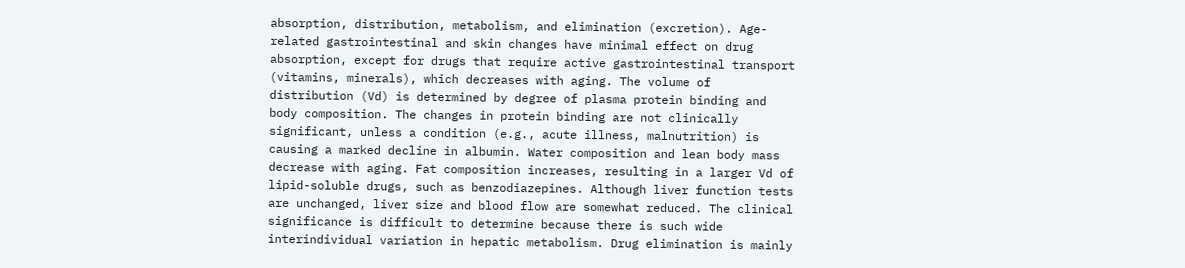absorption, distribution, metabolism, and elimination (excretion). Age-related gastrointestinal and skin changes have minimal effect on drug absorption, except for drugs that require active gastrointestinal transport (vitamins, minerals), which decreases with aging. The volume of distribution (Vd) is determined by degree of plasma protein binding and body composition. The changes in protein binding are not clinically significant, unless a condition (e.g., acute illness, malnutrition) is causing a marked decline in albumin. Water composition and lean body mass decrease with aging. Fat composition increases, resulting in a larger Vd of lipid-soluble drugs, such as benzodiazepines. Although liver function tests are unchanged, liver size and blood flow are somewhat reduced. The clinical significance is difficult to determine because there is such wide interindividual variation in hepatic metabolism. Drug elimination is mainly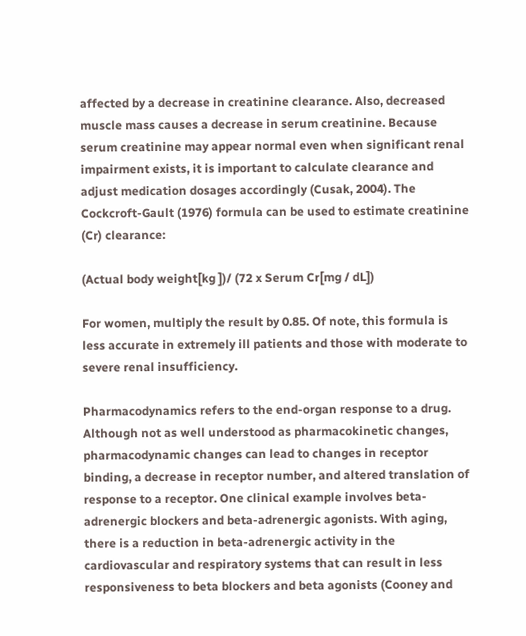affected by a decrease in creatinine clearance. Also, decreased muscle mass causes a decrease in serum creatinine. Because serum creatinine may appear normal even when significant renal impairment exists, it is important to calculate clearance and adjust medication dosages accordingly (Cusak, 2004). The Cockcroft-Gault (1976) formula can be used to estimate creatinine (Cr) clearance:

(Actual body weight[kg ])/ (72 x Serum Cr[mg / dL])

For women, multiply the result by 0.85. Of note, this formula is less accurate in extremely ill patients and those with moderate to severe renal insufficiency.

Pharmacodynamics refers to the end-organ response to a drug. Although not as well understood as pharmacokinetic changes, pharmacodynamic changes can lead to changes in receptor binding, a decrease in receptor number, and altered translation of response to a receptor. One clinical example involves beta-adrenergic blockers and beta-adrenergic agonists. With aging, there is a reduction in beta-adrenergic activity in the cardiovascular and respiratory systems that can result in less responsiveness to beta blockers and beta agonists (Cooney and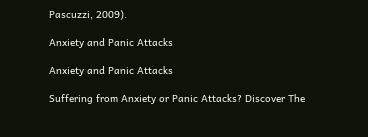Pascuzzi, 2009).

Anxiety and Panic Attacks

Anxiety and Panic Attacks

Suffering from Anxiety or Panic Attacks? Discover The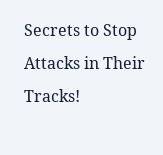Secrets to Stop Attacks in Their Tracks!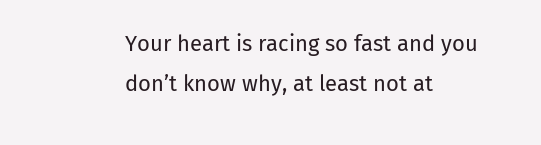Your heart is racing so fast and you don’t know why, at least not at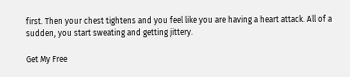first. Then your chest tightens and you feel like you are having a heart attack. All of a sudden, you start sweating and getting jittery.

Get My Free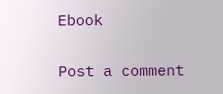Ebook

Post a comment